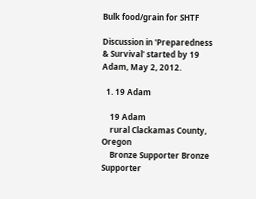Bulk food/grain for SHTF

Discussion in 'Preparedness & Survival' started by 19 Adam, May 2, 2012.

  1. 19 Adam

    19 Adam
    rural Clackamas County, Oregon
    Bronze Supporter Bronze Supporter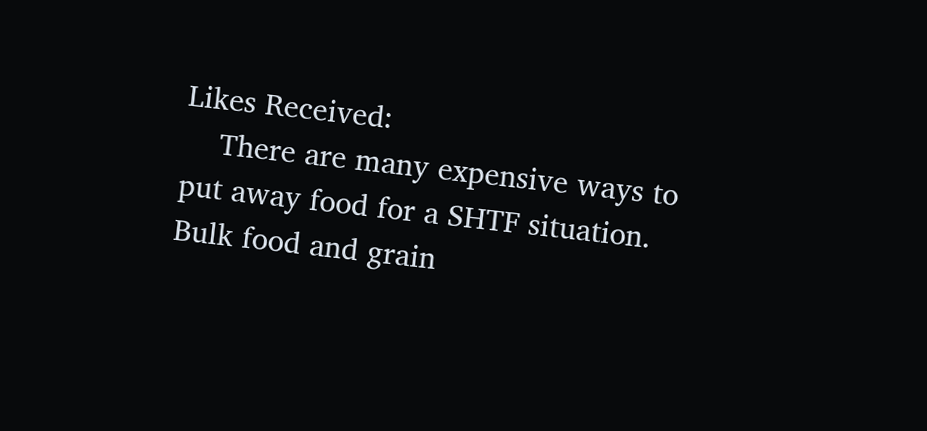Likes Received:
    There are many expensive ways to put away food for a SHTF situation. Bulk food and grain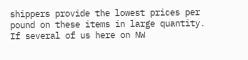shippers provide the lowest prices per pound on these items in large quantity. If several of us here on NW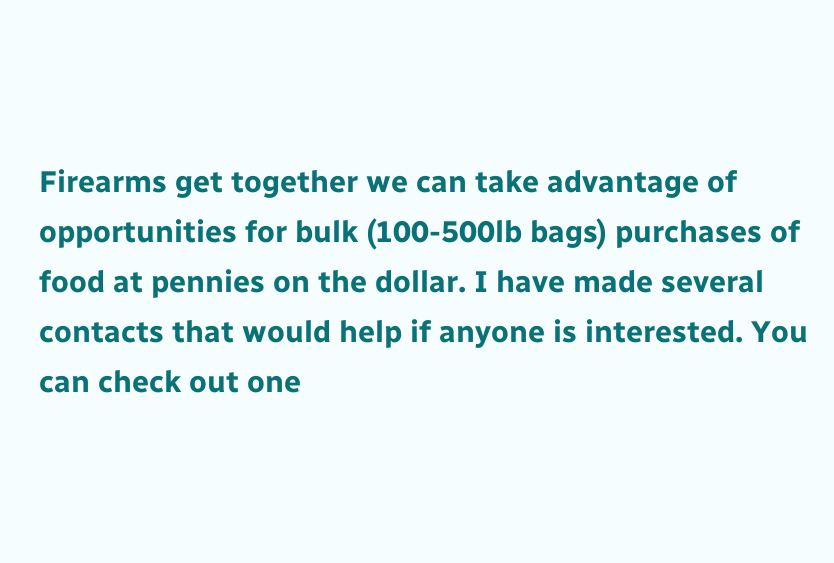Firearms get together we can take advantage of opportunities for bulk (100-500lb bags) purchases of food at pennies on the dollar. I have made several contacts that would help if anyone is interested. You can check out one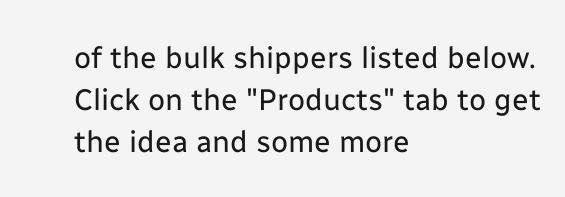of the bulk shippers listed below. Click on the "Products" tab to get the idea and some more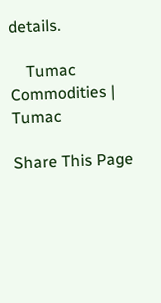details.

    Tumac Commodities | Tumac

Share This Page